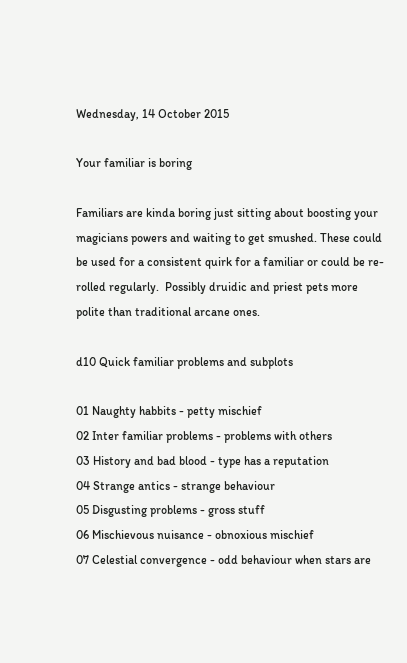Wednesday, 14 October 2015

Your familiar is boring

Familiars are kinda boring just sitting about boosting your magicians powers and waiting to get smushed. These could be used for a consistent quirk for a familiar or could be re-rolled regularly.  Possibly druidic and priest pets more polite than traditional arcane ones.

d10 Quick familiar problems and subplots

01 Naughty habbits - petty mischief
02 Inter familiar problems - problems with others
03 History and bad blood - type has a reputation
04 Strange antics - strange behaviour
05 Disgusting problems - gross stuff
06 Mischievous nuisance - obnoxious mischief
07 Celestial convergence - odd behaviour when stars are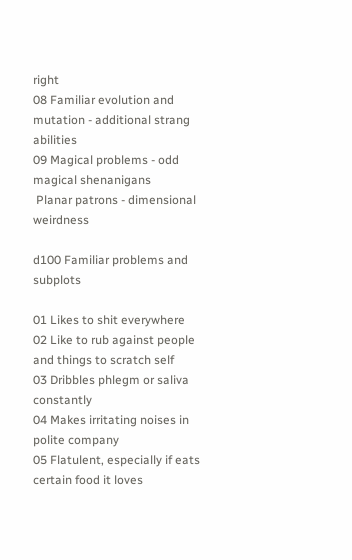right
08 Familiar evolution and mutation - additional strang abilities
09 Magical problems - odd magical shenanigans
 Planar patrons - dimensional weirdness

d100 Familiar problems and subplots

01 Likes to shit everywhere
02 Like to rub against people and things to scratch self
03 Dribbles phlegm or saliva constantly
04 Makes irritating noises in polite company
05 Flatulent, especially if eats certain food it loves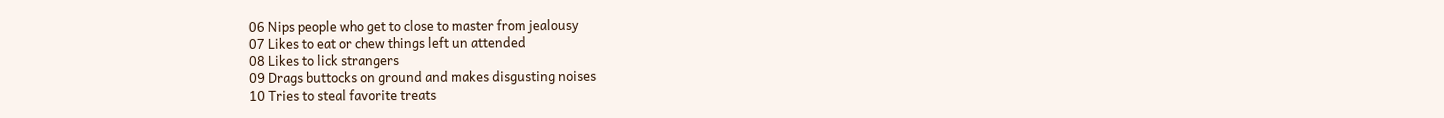06 Nips people who get to close to master from jealousy
07 Likes to eat or chew things left un attended
08 Likes to lick strangers
09 Drags buttocks on ground and makes disgusting noises
10 Tries to steal favorite treats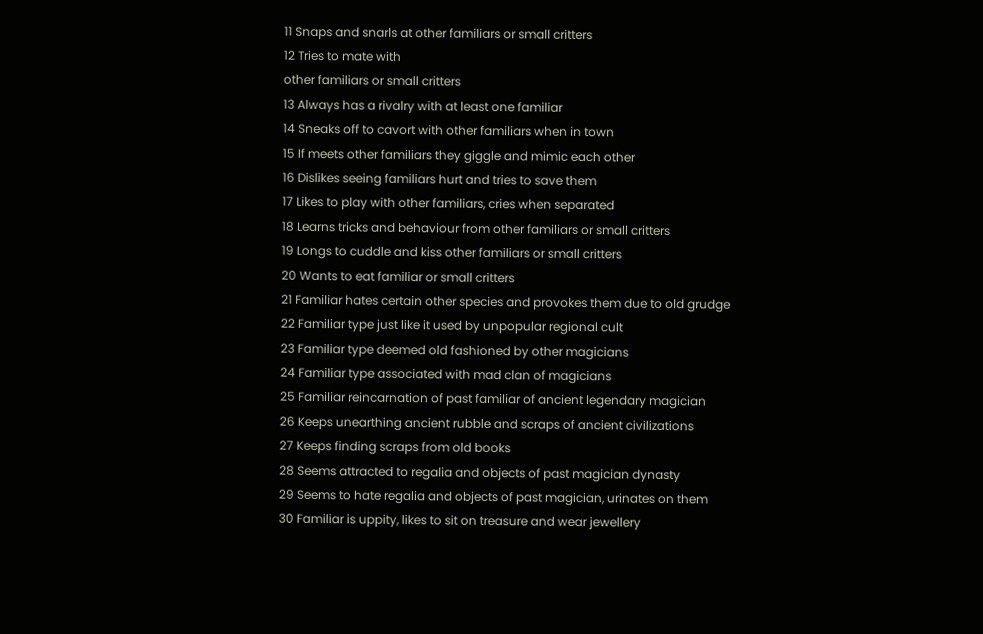11 Snaps and snarls at other familiars or small critters
12 Tries to mate with
other familiars or small critters
13 Always has a rivalry with at least one familiar
14 Sneaks off to cavort with other familiars when in town
15 If meets other familiars they giggle and mimic each other
16 Dislikes seeing familiars hurt and tries to save them
17 Likes to play with other familiars, cries when separated
18 Learns tricks and behaviour from other familiars or small critters
19 Longs to cuddle and kiss other familiars or small critters
20 Wants to eat familiar or small critters
21 Familiar hates certain other species and provokes them due to old grudge
22 Familiar type just like it used by unpopular regional cult
23 Familiar type deemed old fashioned by other magicians
24 Familiar type associated with mad clan of magicians
25 Familiar reincarnation of past familiar of ancient legendary magician
26 Keeps unearthing ancient rubble and scraps of ancient civilizations
27 Keeps finding scraps from old books
28 Seems attracted to regalia and objects of past magician dynasty
29 Seems to hate regalia and objects of past magician, urinates on them
30 Familiar is uppity, likes to sit on treasure and wear jewellery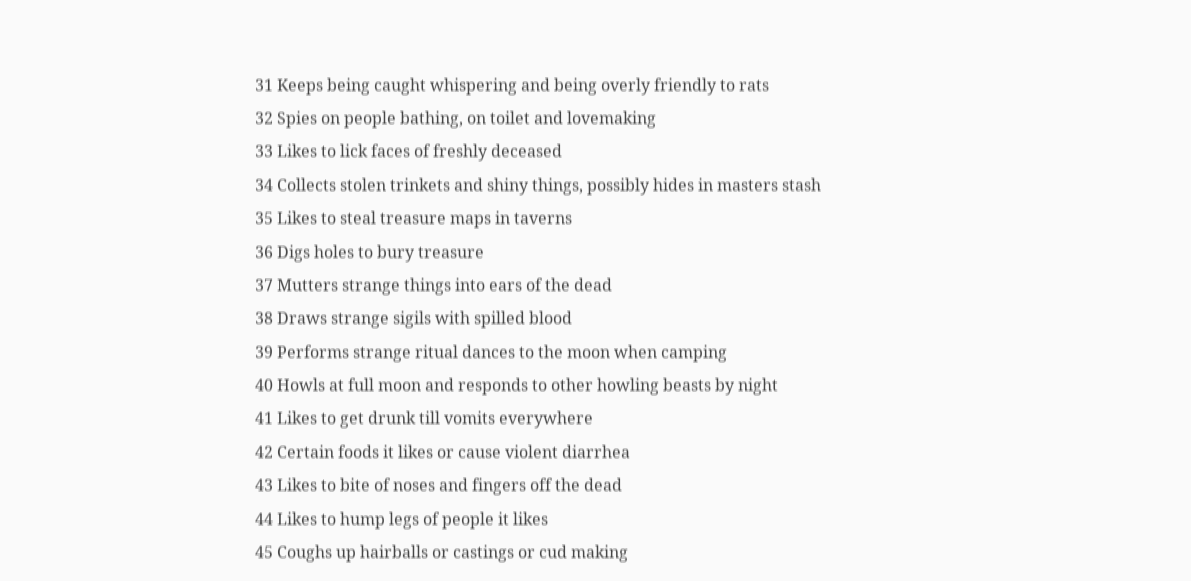31 Keeps being caught whispering and being overly friendly to rats
32 Spies on people bathing, on toilet and lovemaking
33 Likes to lick faces of freshly deceased
34 Collects stolen trinkets and shiny things, possibly hides in masters stash
35 Likes to steal treasure maps in taverns
36 Digs holes to bury treasure
37 Mutters strange things into ears of the dead
38 Draws strange sigils with spilled blood
39 Performs strange ritual dances to the moon when camping
40 Howls at full moon and responds to other howling beasts by night
41 Likes to get drunk till vomits everywhere
42 Certain foods it likes or cause violent diarrhea
43 Likes to bite of noses and fingers off the dead
44 Likes to hump legs of people it likes
45 Coughs up hairballs or castings or cud making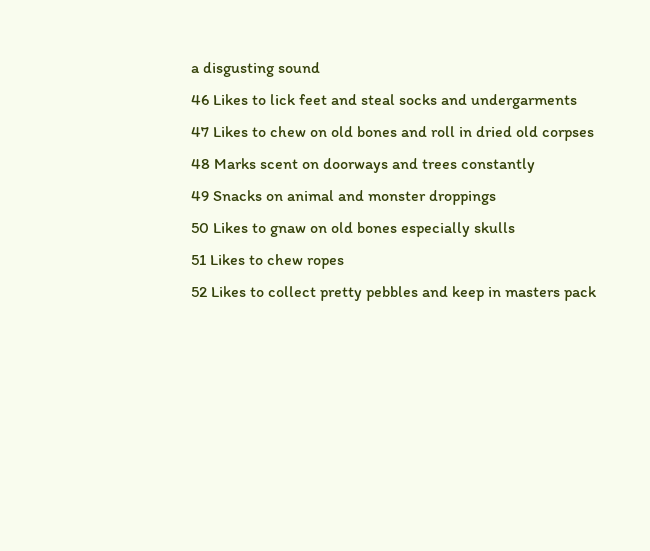a disgusting sound
46 Likes to lick feet and steal socks and undergarments
47 Likes to chew on old bones and roll in dried old corpses
48 Marks scent on doorways and trees constantly
49 Snacks on animal and monster droppings
50 Likes to gnaw on old bones especially skulls
51 Likes to chew ropes
52 Likes to collect pretty pebbles and keep in masters pack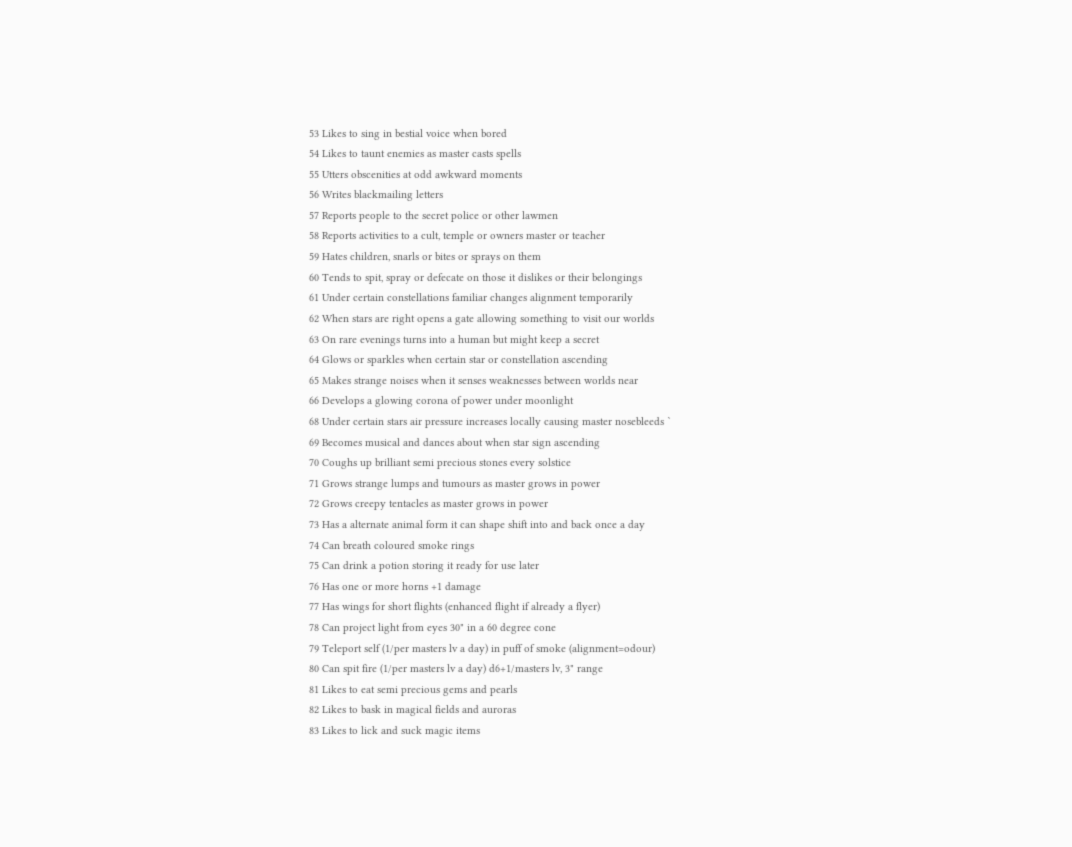53 Likes to sing in bestial voice when bored
54 Likes to taunt enemies as master casts spells
55 Utters obscenities at odd awkward moments
56 Writes blackmailing letters
57 Reports people to the secret police or other lawmen
58 Reports activities to a cult, temple or owners master or teacher
59 Hates children, snarls or bites or sprays on them
60 Tends to spit, spray or defecate on those it dislikes or their belongings
61 Under certain constellations familiar changes alignment temporarily
62 When stars are right opens a gate allowing something to visit our worlds
63 On rare evenings turns into a human but might keep a secret
64 Glows or sparkles when certain star or constellation ascending
65 Makes strange noises when it senses weaknesses between worlds near
66 Develops a glowing corona of power under moonlight
68 Under certain stars air pressure increases locally causing master nosebleeds `
69 Becomes musical and dances about when star sign ascending
70 Coughs up brilliant semi precious stones every solstice
71 Grows strange lumps and tumours as master grows in power
72 Grows creepy tentacles as master grows in power
73 Has a alternate animal form it can shape shift into and back once a day
74 Can breath coloured smoke rings
75 Can drink a potion storing it ready for use later
76 Has one or more horns +1 damage
77 Has wings for short flights (enhanced flight if already a flyer)
78 Can project light from eyes 30" in a 60 degree cone
79 Teleport self (1/per masters lv a day) in puff of smoke (alignment=odour)
80 Can spit fire (1/per masters lv a day) d6+1/masters lv, 3" range
81 Likes to eat semi precious gems and pearls
82 Likes to bask in magical fields and auroras
83 Likes to lick and suck magic items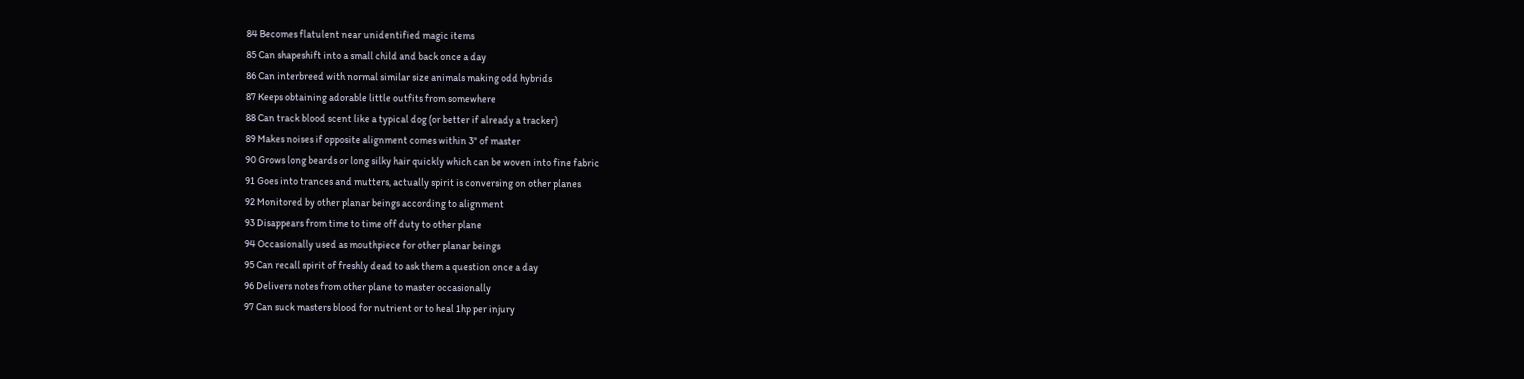84 Becomes flatulent near unidentified magic items
85 Can shapeshift into a small child and back once a day
86 Can interbreed with normal similar size animals making odd hybrids
87 Keeps obtaining adorable little outfits from somewhere
88 Can track blood scent like a typical dog (or better if already a tracker)
89 Makes noises if opposite alignment comes within 3" of master
90 Grows long beards or long silky hair quickly which can be woven into fine fabric
91 Goes into trances and mutters, actually spirit is conversing on other planes
92 Monitored by other planar beings according to alignment
93 Disappears from time to time off duty to other plane
94 Occasionally used as mouthpiece for other planar beings
95 Can recall spirit of freshly dead to ask them a question once a day
96 Delivers notes from other plane to master occasionally
97 Can suck masters blood for nutrient or to heal 1hp per injury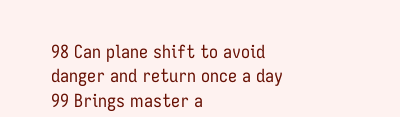98 Can plane shift to avoid danger and return once a day
99 Brings master a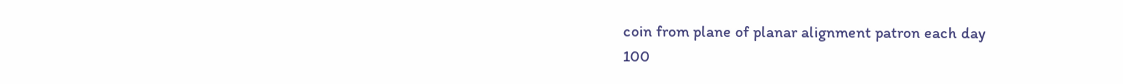coin from plane of planar alignment patron each day
100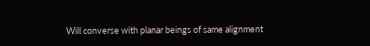Will converse with planar beings of same alignment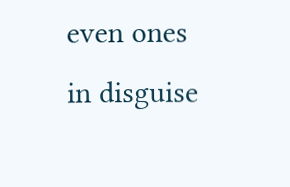even ones in disguise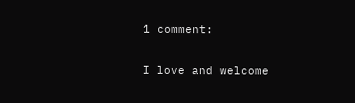1 comment:

I love and welcome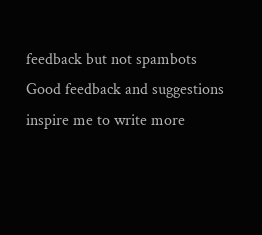feedback but not spambots
Good feedback and suggestions inspire me to write more